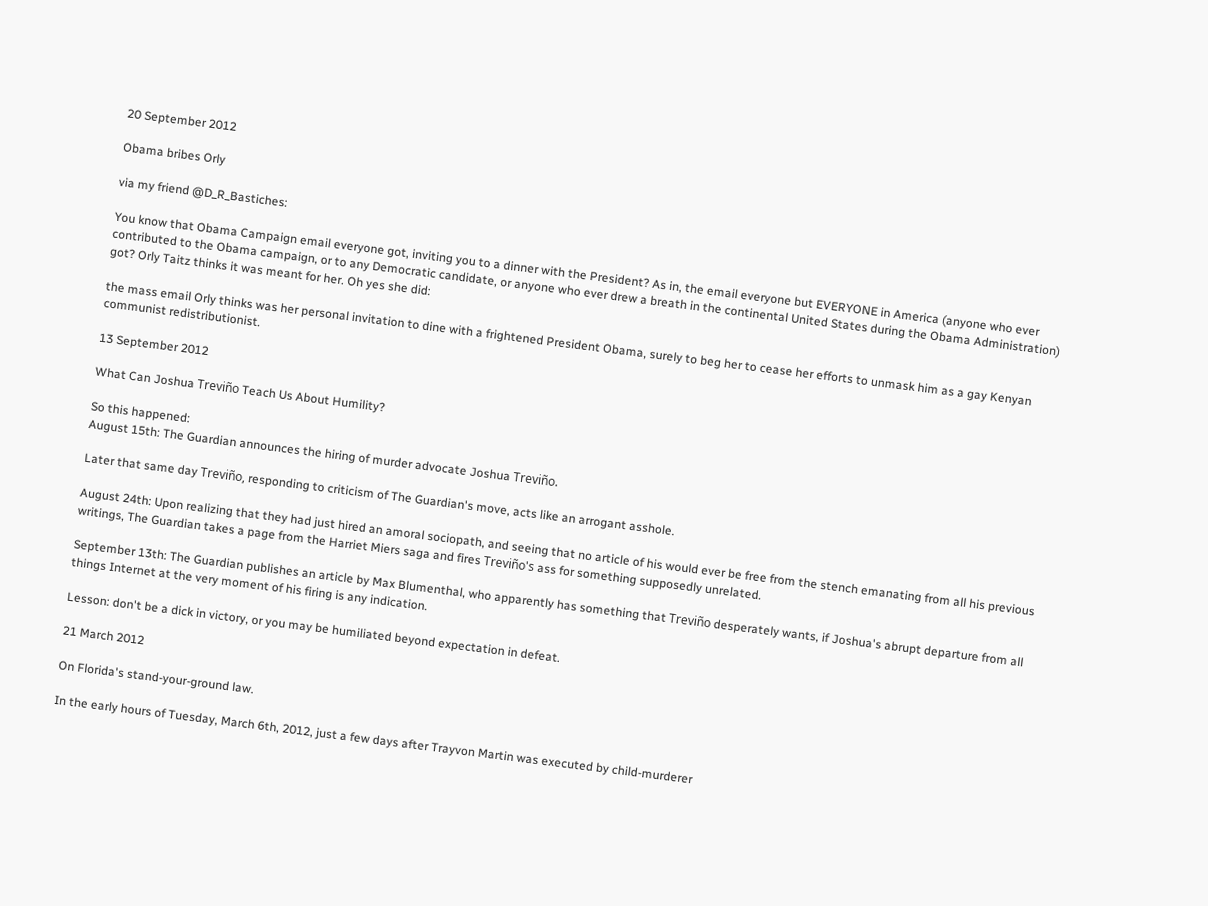20 September 2012

Obama bribes Orly

via my friend @D_R_Bastiches:

You know that Obama Campaign email everyone got, inviting you to a dinner with the President? As in, the email everyone but EVERYONE in America (anyone who ever contributed to the Obama campaign, or to any Democratic candidate, or anyone who ever drew a breath in the continental United States during the Obama Administration) got? Orly Taitz thinks it was meant for her. Oh yes she did:

the mass email Orly thinks was her personal invitation to dine with a frightened President Obama, surely to beg her to cease her efforts to unmask him as a gay Kenyan communist redistributionist.

13 September 2012

What Can Joshua Treviño Teach Us About Humility?

So this happened:
August 15th: The Guardian announces the hiring of murder advocate Joshua Treviño.

Later that same day Treviño, responding to criticism of The Guardian's move, acts like an arrogant asshole.

August 24th: Upon realizing that they had just hired an amoral sociopath, and seeing that no article of his would ever be free from the stench emanating from all his previous writings, The Guardian takes a page from the Harriet Miers saga and fires Treviño's ass for something supposedly unrelated.

September 13th: The Guardian publishes an article by Max Blumenthal, who apparently has something that Treviño desperately wants, if Joshua's abrupt departure from all things Internet at the very moment of his firing is any indication.

Lesson: don't be a dick in victory, or you may be humiliated beyond expectation in defeat.

21 March 2012

On Florida's stand-your-ground law.

In the early hours of Tuesday, March 6th, 2012, just a few days after Trayvon Martin was executed by child-murderer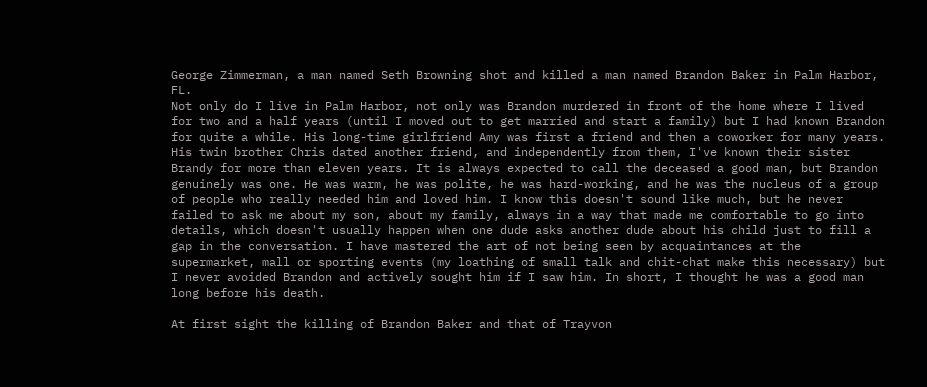George Zimmerman, a man named Seth Browning shot and killed a man named Brandon Baker in Palm Harbor, FL.
Not only do I live in Palm Harbor, not only was Brandon murdered in front of the home where I lived for two and a half years (until I moved out to get married and start a family) but I had known Brandon for quite a while. His long-time girlfriend Amy was first a friend and then a coworker for many years. His twin brother Chris dated another friend, and independently from them, I've known their sister Brandy for more than eleven years. It is always expected to call the deceased a good man, but Brandon genuinely was one. He was warm, he was polite, he was hard-working, and he was the nucleus of a group of people who really needed him and loved him. I know this doesn't sound like much, but he never failed to ask me about my son, about my family, always in a way that made me comfortable to go into details, which doesn't usually happen when one dude asks another dude about his child just to fill a gap in the conversation. I have mastered the art of not being seen by acquaintances at the supermarket, mall or sporting events (my loathing of small talk and chit-chat make this necessary) but I never avoided Brandon and actively sought him if I saw him. In short, I thought he was a good man long before his death.

At first sight the killing of Brandon Baker and that of Trayvon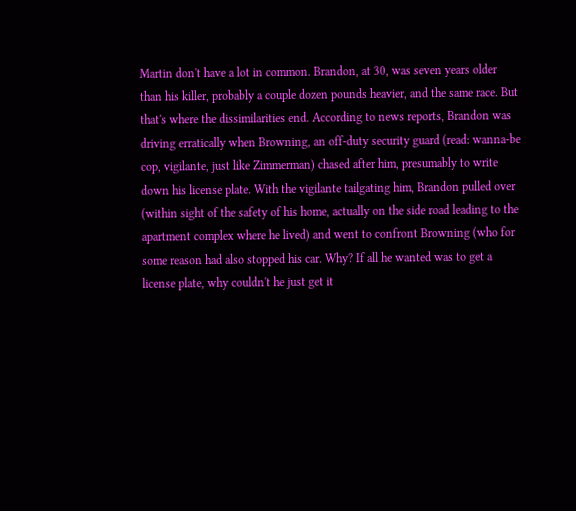Martin don't have a lot in common. Brandon, at 30, was seven years older than his killer, probably a couple dozen pounds heavier, and the same race. But that's where the dissimilarities end. According to news reports, Brandon was driving erratically when Browning, an off-duty security guard (read: wanna-be cop, vigilante, just like Zimmerman) chased after him, presumably to write down his license plate. With the vigilante tailgating him, Brandon pulled over (within sight of the safety of his home, actually on the side road leading to the apartment complex where he lived) and went to confront Browning (who for some reason had also stopped his car. Why? If all he wanted was to get a license plate, why couldn't he just get it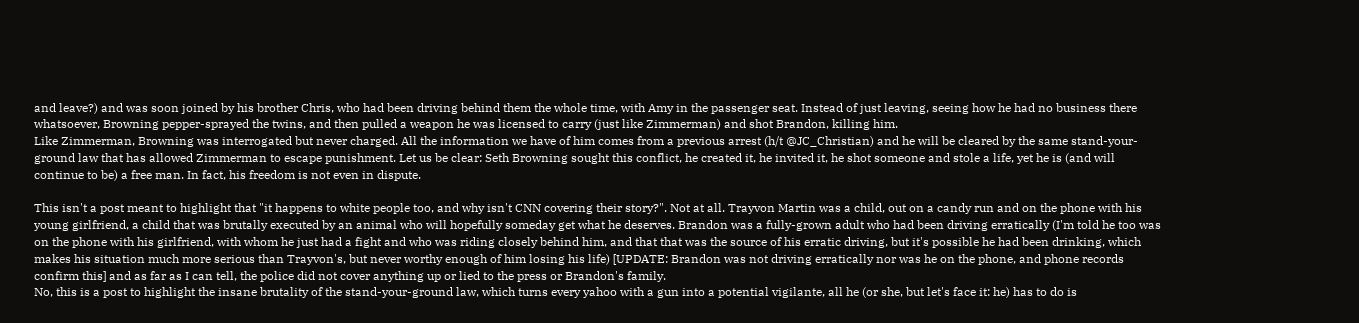and leave?) and was soon joined by his brother Chris, who had been driving behind them the whole time, with Amy in the passenger seat. Instead of just leaving, seeing how he had no business there whatsoever, Browning pepper-sprayed the twins, and then pulled a weapon he was licensed to carry (just like Zimmerman) and shot Brandon, killing him.
Like Zimmerman, Browning was interrogated but never charged. All the information we have of him comes from a previous arrest (h/t @JC_Christian) and he will be cleared by the same stand-your-ground law that has allowed Zimmerman to escape punishment. Let us be clear: Seth Browning sought this conflict, he created it, he invited it, he shot someone and stole a life, yet he is (and will continue to be) a free man. In fact, his freedom is not even in dispute.

This isn't a post meant to highlight that "it happens to white people too, and why isn't CNN covering their story?". Not at all. Trayvon Martin was a child, out on a candy run and on the phone with his young girlfriend, a child that was brutally executed by an animal who will hopefully someday get what he deserves. Brandon was a fully-grown adult who had been driving erratically (I'm told he too was on the phone with his girlfriend, with whom he just had a fight and who was riding closely behind him, and that that was the source of his erratic driving, but it's possible he had been drinking, which makes his situation much more serious than Trayvon's, but never worthy enough of him losing his life) [UPDATE: Brandon was not driving erratically nor was he on the phone, and phone records confirm this] and as far as I can tell, the police did not cover anything up or lied to the press or Brandon's family.
No, this is a post to highlight the insane brutality of the stand-your-ground law, which turns every yahoo with a gun into a potential vigilante, all he (or she, but let's face it: he) has to do is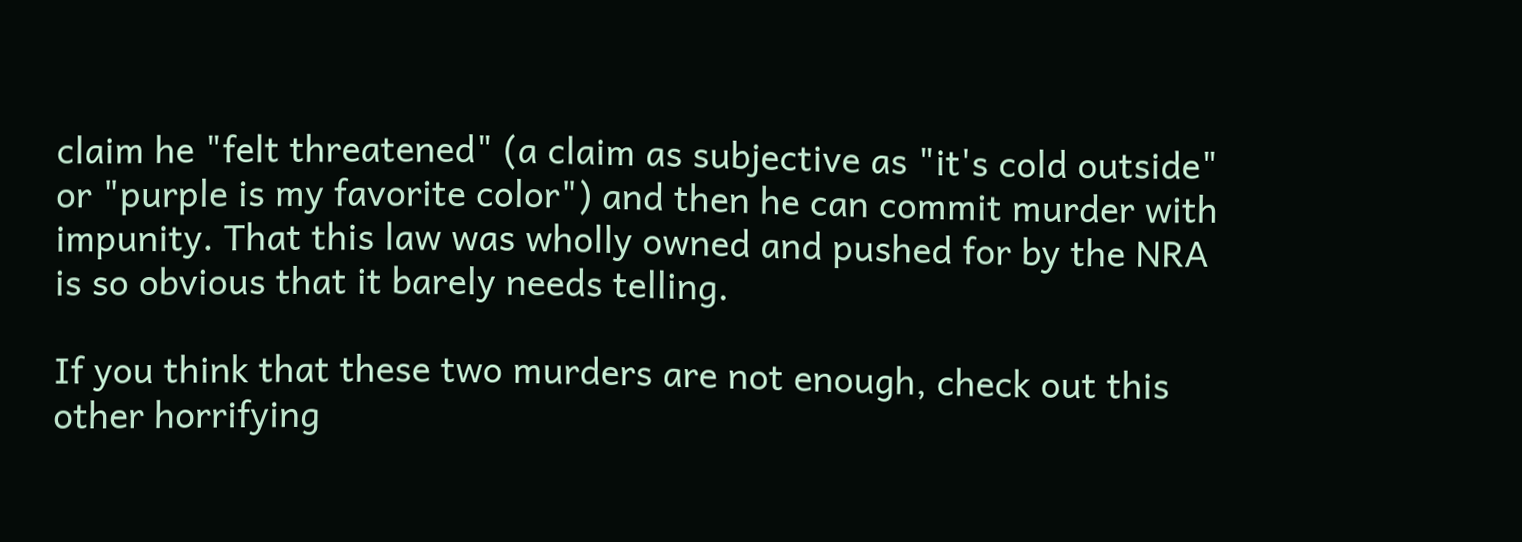claim he "felt threatened" (a claim as subjective as "it's cold outside" or "purple is my favorite color") and then he can commit murder with impunity. That this law was wholly owned and pushed for by the NRA is so obvious that it barely needs telling.

If you think that these two murders are not enough, check out this other horrifying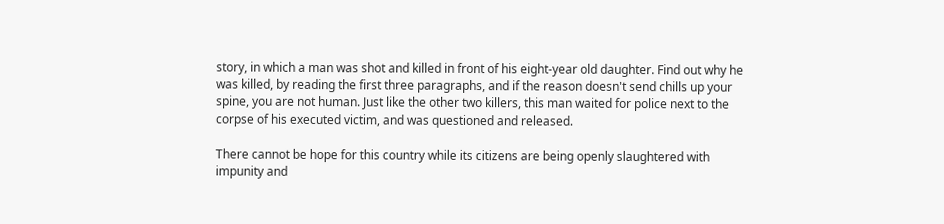story, in which a man was shot and killed in front of his eight-year old daughter. Find out why he was killed, by reading the first three paragraphs, and if the reason doesn't send chills up your spine, you are not human. Just like the other two killers, this man waited for police next to the corpse of his executed victim, and was questioned and released.

There cannot be hope for this country while its citizens are being openly slaughtered with impunity and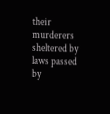their murderers sheltered by laws passed by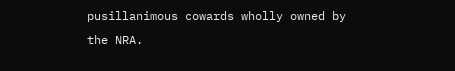pusillanimous cowards wholly owned by the NRA.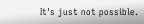It's just not possible.